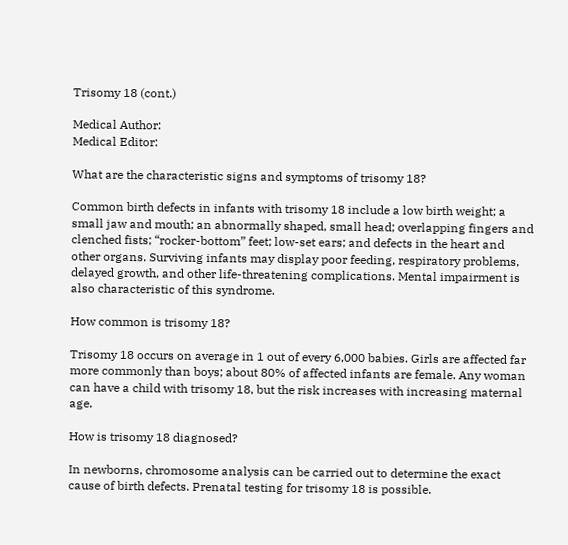Trisomy 18 (cont.)

Medical Author:
Medical Editor:

What are the characteristic signs and symptoms of trisomy 18?

Common birth defects in infants with trisomy 18 include a low birth weight; a small jaw and mouth; an abnormally shaped, small head; overlapping fingers and clenched fists; “rocker-bottom” feet; low-set ears; and defects in the heart and other organs. Surviving infants may display poor feeding, respiratory problems, delayed growth, and other life-threatening complications. Mental impairment is also characteristic of this syndrome.

How common is trisomy 18?

Trisomy 18 occurs on average in 1 out of every 6,000 babies. Girls are affected far more commonly than boys; about 80% of affected infants are female. Any woman can have a child with trisomy 18, but the risk increases with increasing maternal age.

How is trisomy 18 diagnosed?

In newborns, chromosome analysis can be carried out to determine the exact cause of birth defects. Prenatal testing for trisomy 18 is possible.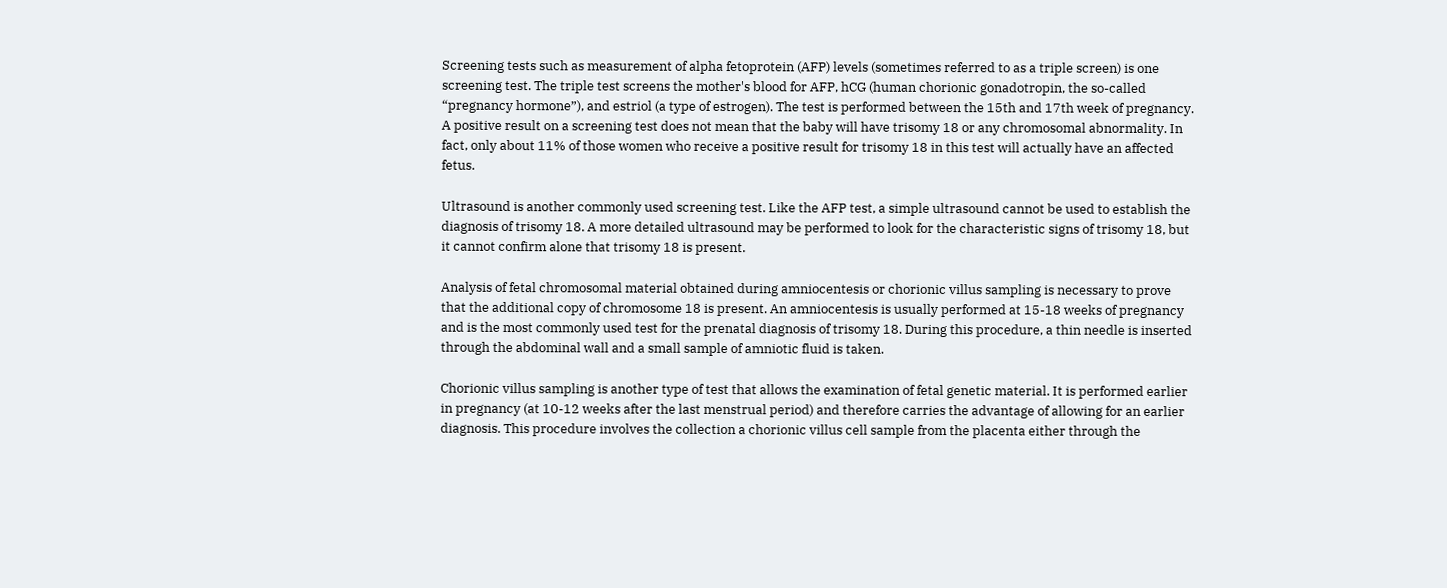Screening tests such as measurement of alpha fetoprotein (AFP) levels (sometimes referred to as a triple screen) is one screening test. The triple test screens the mother's blood for AFP, hCG (human chorionic gonadotropin, the so-called “pregnancy hormone”), and estriol (a type of estrogen). The test is performed between the 15th and 17th week of pregnancy. A positive result on a screening test does not mean that the baby will have trisomy 18 or any chromosomal abnormality. In fact, only about 11% of those women who receive a positive result for trisomy 18 in this test will actually have an affected fetus.

Ultrasound is another commonly used screening test. Like the AFP test, a simple ultrasound cannot be used to establish the diagnosis of trisomy 18. A more detailed ultrasound may be performed to look for the characteristic signs of trisomy 18, but it cannot confirm alone that trisomy 18 is present.

Analysis of fetal chromosomal material obtained during amniocentesis or chorionic villus sampling is necessary to prove that the additional copy of chromosome 18 is present. An amniocentesis is usually performed at 15-18 weeks of pregnancy and is the most commonly used test for the prenatal diagnosis of trisomy 18. During this procedure, a thin needle is inserted through the abdominal wall and a small sample of amniotic fluid is taken.

Chorionic villus sampling is another type of test that allows the examination of fetal genetic material. It is performed earlier in pregnancy (at 10-12 weeks after the last menstrual period) and therefore carries the advantage of allowing for an earlier diagnosis. This procedure involves the collection a chorionic villus cell sample from the placenta either through the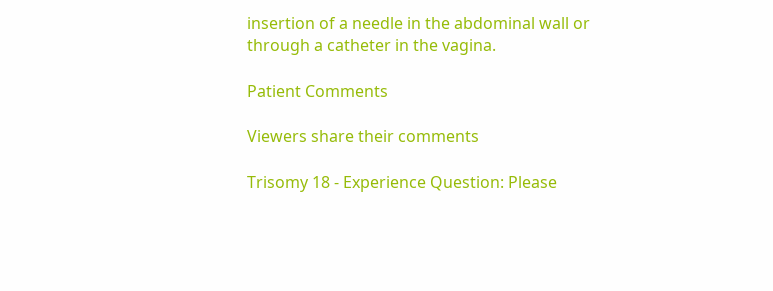insertion of a needle in the abdominal wall or through a catheter in the vagina.

Patient Comments

Viewers share their comments

Trisomy 18 - Experience Question: Please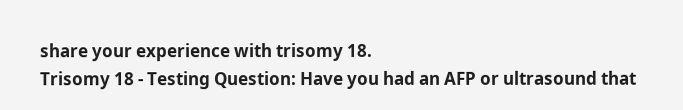share your experience with trisomy 18.
Trisomy 18 - Testing Question: Have you had an AFP or ultrasound that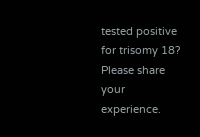tested positive for trisomy 18? Please share your experience.